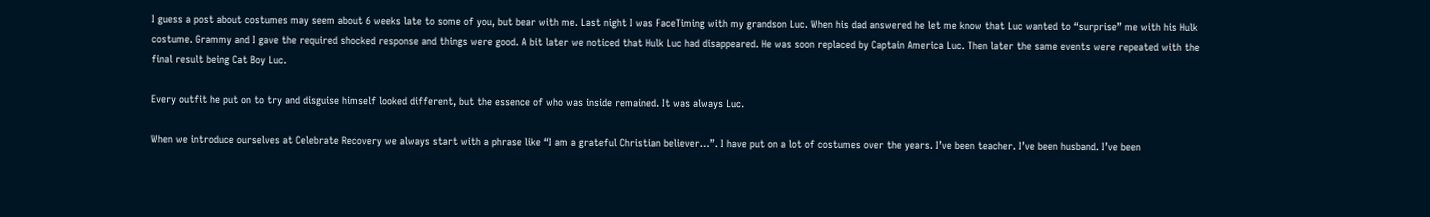I guess a post about costumes may seem about 6 weeks late to some of you, but bear with me. Last night I was FaceTiming with my grandson Luc. When his dad answered he let me know that Luc wanted to “surprise” me with his Hulk costume. Grammy and I gave the required shocked response and things were good. A bit later we noticed that Hulk Luc had disappeared. He was soon replaced by Captain America Luc. Then later the same events were repeated with the final result being Cat Boy Luc.

Every outfit he put on to try and disguise himself looked different, but the essence of who was inside remained. It was always Luc.

When we introduce ourselves at Celebrate Recovery we always start with a phrase like “I am a grateful Christian believer…”. I have put on a lot of costumes over the years. I’ve been teacher. I’ve been husband. I’ve been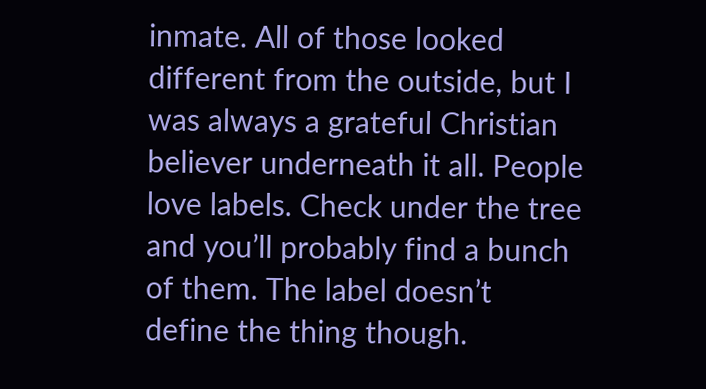inmate. All of those looked different from the outside, but I was always a grateful Christian believer underneath it all. People love labels. Check under the tree and you’ll probably find a bunch of them. The label doesn’t define the thing though.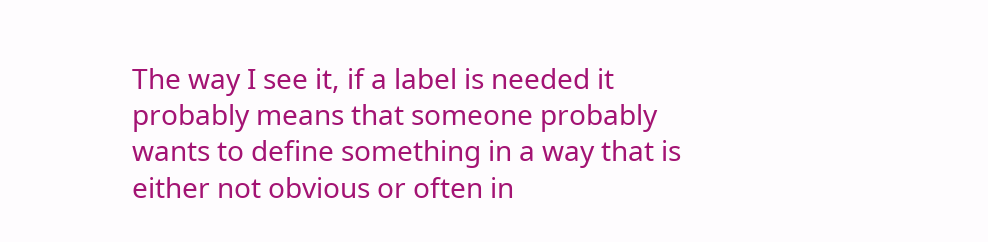The way I see it, if a label is needed it probably means that someone probably wants to define something in a way that is either not obvious or often in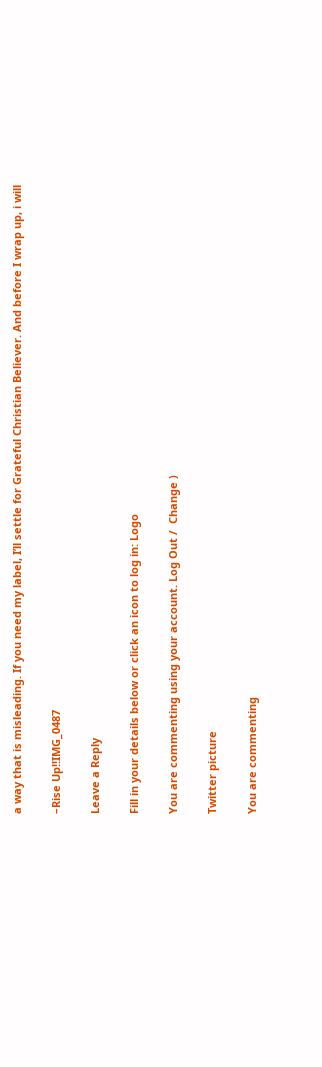a way that is misleading. If you need my label, I’ll settle for Grateful Christian Believer. And before I wrap up, i will

–Rise Up!!IMG_0487

Leave a Reply

Fill in your details below or click an icon to log in: Logo

You are commenting using your account. Log Out /  Change )

Twitter picture

You are commenting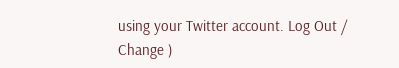using your Twitter account. Log Out /  Change )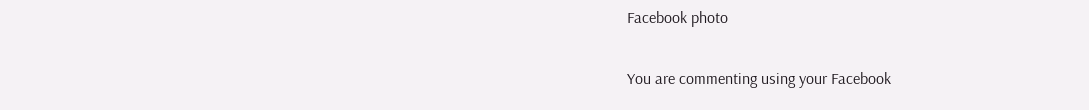Facebook photo

You are commenting using your Facebook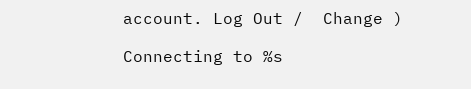account. Log Out /  Change )

Connecting to %s